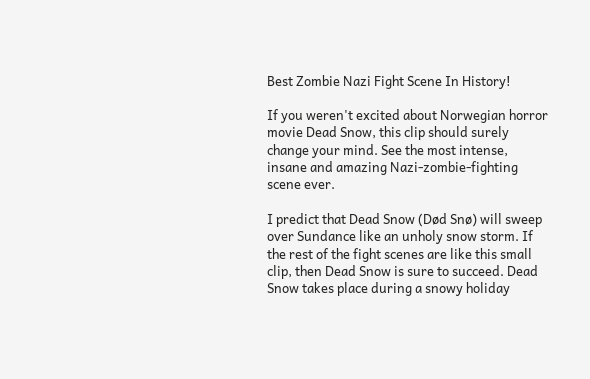Best Zombie Nazi Fight Scene In History!

If you weren't excited about Norwegian horror movie Dead Snow, this clip should surely change your mind. See the most intense, insane and amazing Nazi-zombie-fighting scene ever.

I predict that Dead Snow (Død Snø) will sweep over Sundance like an unholy snow storm. If the rest of the fight scenes are like this small clip, then Dead Snow is sure to succeed. Dead Snow takes place during a snowy holiday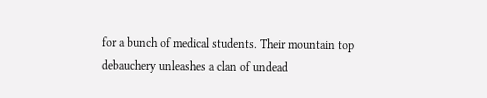for a bunch of medical students. Their mountain top debauchery unleashes a clan of undead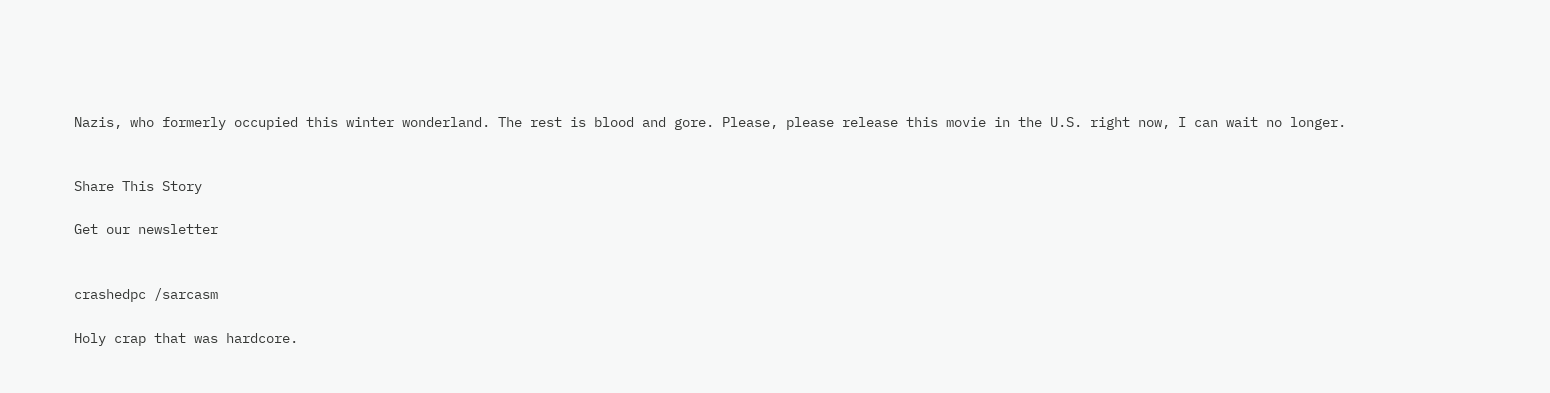Nazis, who formerly occupied this winter wonderland. The rest is blood and gore. Please, please release this movie in the U.S. right now, I can wait no longer.


Share This Story

Get our newsletter


crashedpc /sarcasm

Holy crap that was hardcore.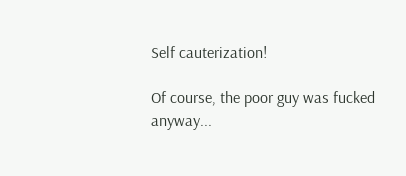Self cauterization!

Of course, the poor guy was fucked anyway...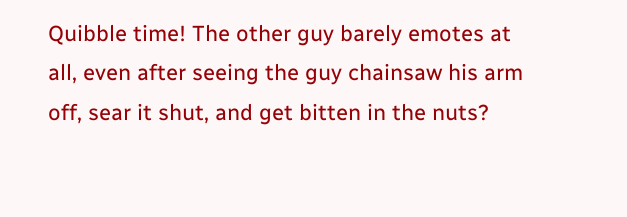Quibble time! The other guy barely emotes at all, even after seeing the guy chainsaw his arm off, sear it shut, and get bitten in the nuts?